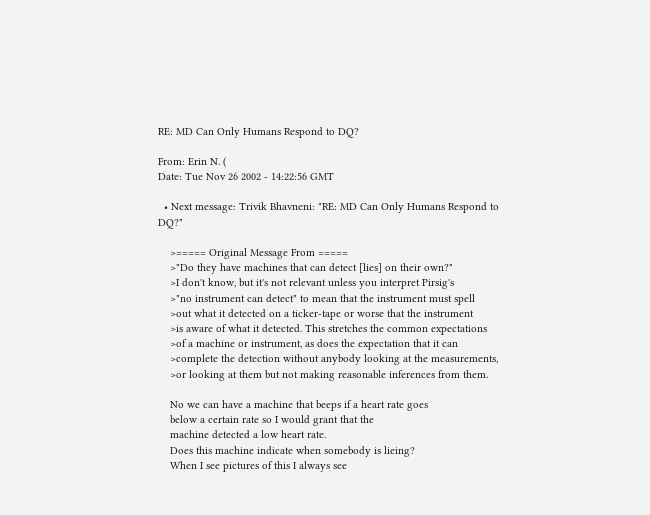RE: MD Can Only Humans Respond to DQ?

From: Erin N. (
Date: Tue Nov 26 2002 - 14:22:56 GMT

  • Next message: Trivik Bhavneni: "RE: MD Can Only Humans Respond to DQ?"

    >===== Original Message From =====
    >"Do they have machines that can detect [lies] on their own?"
    >I don't know, but it's not relevant unless you interpret Pirsig's
    >"no instrument can detect" to mean that the instrument must spell
    >out what it detected on a ticker-tape or worse that the instrument
    >is aware of what it detected. This stretches the common expectations
    >of a machine or instrument, as does the expectation that it can
    >complete the detection without anybody looking at the measurements,
    >or looking at them but not making reasonable inferences from them.

    No we can have a machine that beeps if a heart rate goes
    below a certain rate so I would grant that the
    machine detected a low heart rate.
    Does this machine indicate when somebody is lieing?
    When I see pictures of this I always see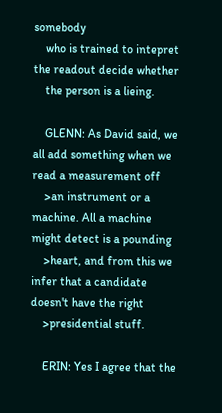somebody
    who is trained to intepret the readout decide whether
    the person is a lieing.

    GLENN: As David said, we all add something when we read a measurement off
    >an instrument or a machine. All a machine might detect is a pounding
    >heart, and from this we infer that a candidate doesn't have the right
    >presidential stuff.

    ERIN: Yes I agree that the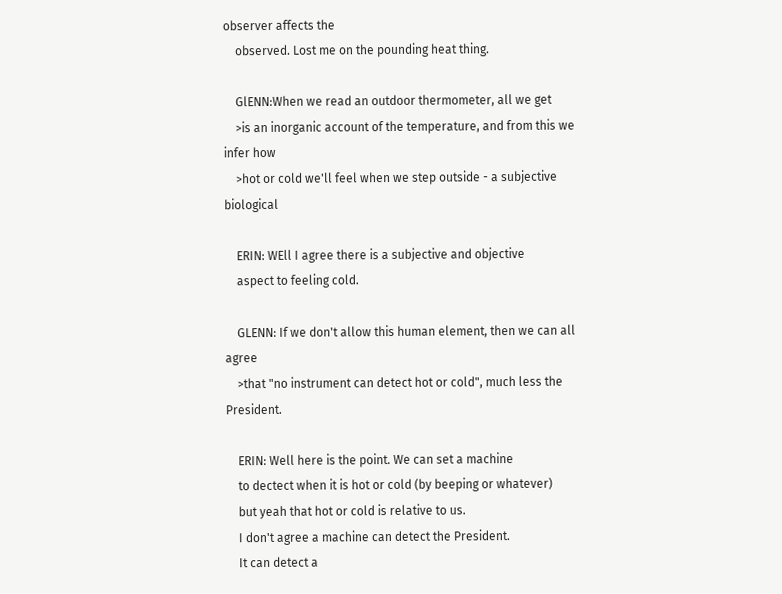observer affects the
    observed. Lost me on the pounding heat thing.

    GlENN:When we read an outdoor thermometer, all we get
    >is an inorganic account of the temperature, and from this we infer how
    >hot or cold we'll feel when we step outside - a subjective biological

    ERIN: WEll I agree there is a subjective and objective
    aspect to feeling cold.

    GLENN: If we don't allow this human element, then we can all agree
    >that "no instrument can detect hot or cold", much less the President.

    ERIN: Well here is the point. We can set a machine
    to dectect when it is hot or cold (by beeping or whatever)
    but yeah that hot or cold is relative to us.
    I don't agree a machine can detect the President.
    It can detect a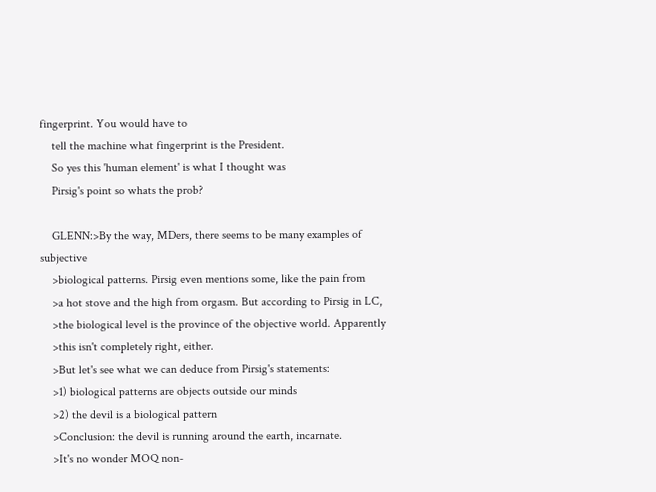fingerprint. You would have to
    tell the machine what fingerprint is the President.
    So yes this 'human element' is what I thought was
    Pirsig's point so whats the prob?

    GLENN:>By the way, MDers, there seems to be many examples of subjective
    >biological patterns. Pirsig even mentions some, like the pain from
    >a hot stove and the high from orgasm. But according to Pirsig in LC,
    >the biological level is the province of the objective world. Apparently
    >this isn't completely right, either.
    >But let's see what we can deduce from Pirsig's statements:
    >1) biological patterns are objects outside our minds
    >2) the devil is a biological pattern
    >Conclusion: the devil is running around the earth, incarnate.
    >It's no wonder MOQ non-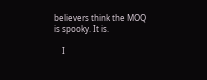believers think the MOQ is spooky. It is.

    I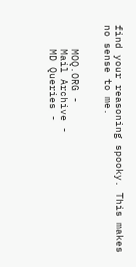find your reasoning spooky. This makes no sense to me.


    MOQ.ORG -
    Mail Archive -
    MD Queries -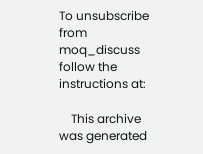To unsubscribe from moq_discuss follow the instructions at:

    This archive was generated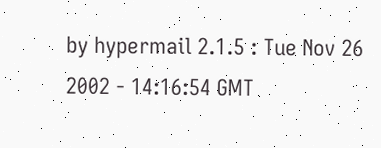by hypermail 2.1.5 : Tue Nov 26 2002 - 14:16:54 GMT